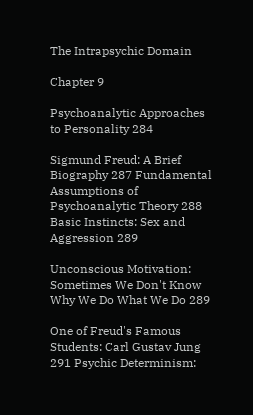The Intrapsychic Domain

Chapter 9

Psychoanalytic Approaches to Personality 284

Sigmund Freud: A Brief Biography 287 Fundamental Assumptions of Psychoanalytic Theory 288 Basic Instincts: Sex and Aggression 289

Unconscious Motivation: Sometimes We Don't Know Why We Do What We Do 289

One of Freud's Famous Students: Carl Gustav Jung 291 Psychic Determinism: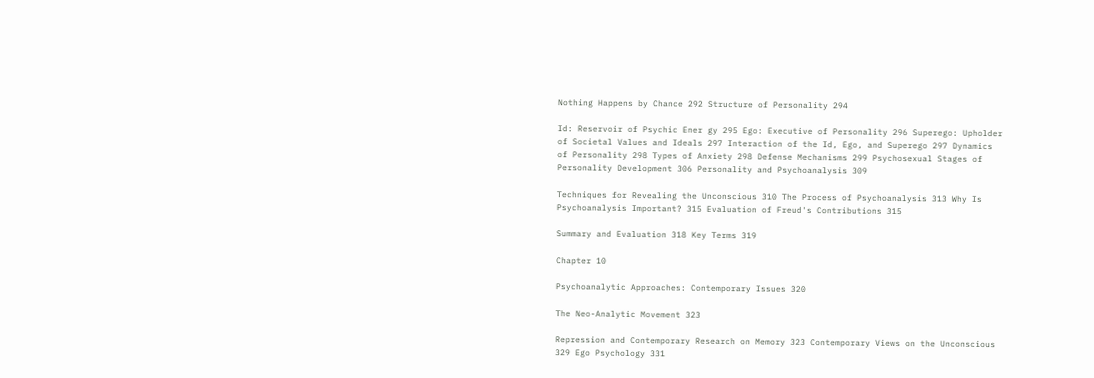Nothing Happens by Chance 292 Structure of Personality 294

Id: Reservoir of Psychic Ener gy 295 Ego: Executive of Personality 296 Superego: Upholder of Societal Values and Ideals 297 Interaction of the Id, Ego, and Superego 297 Dynamics of Personality 298 Types of Anxiety 298 Defense Mechanisms 299 Psychosexual Stages of Personality Development 306 Personality and Psychoanalysis 309

Techniques for Revealing the Unconscious 310 The Process of Psychoanalysis 313 Why Is Psychoanalysis Important? 315 Evaluation of Freud's Contributions 315

Summary and Evaluation 318 Key Terms 319

Chapter 10

Psychoanalytic Approaches: Contemporary Issues 320

The Neo-Analytic Movement 323

Repression and Contemporary Research on Memory 323 Contemporary Views on the Unconscious 329 Ego Psychology 331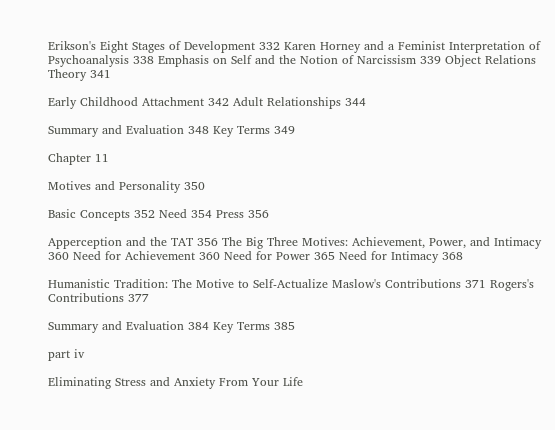Erikson's Eight Stages of Development 332 Karen Horney and a Feminist Interpretation of Psychoanalysis 338 Emphasis on Self and the Notion of Narcissism 339 Object Relations Theory 341

Early Childhood Attachment 342 Adult Relationships 344

Summary and Evaluation 348 Key Terms 349

Chapter 11

Motives and Personality 350

Basic Concepts 352 Need 354 Press 356

Apperception and the TAT 356 The Big Three Motives: Achievement, Power, and Intimacy 360 Need for Achievement 360 Need for Power 365 Need for Intimacy 368

Humanistic Tradition: The Motive to Self-Actualize Maslow's Contributions 371 Rogers's Contributions 377

Summary and Evaluation 384 Key Terms 385

part iv

Eliminating Stress and Anxiety From Your Life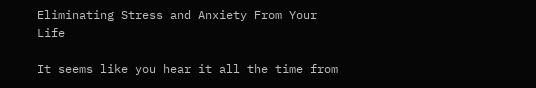Eliminating Stress and Anxiety From Your Life

It seems like you hear it all the time from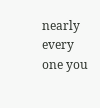nearly every one you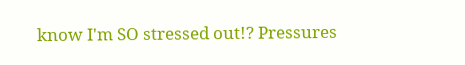know I'm SO stressed out!? Pressures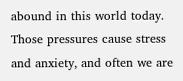abound in this world today. Those pressures cause stress and anxiety, and often we are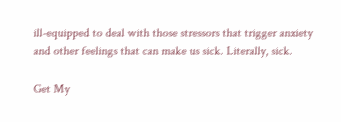ill-equipped to deal with those stressors that trigger anxiety and other feelings that can make us sick. Literally, sick.

Get My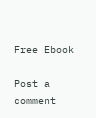Free Ebook

Post a comment